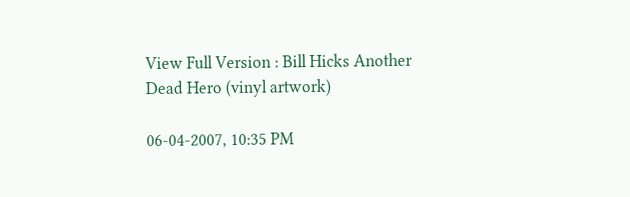View Full Version : Bill Hicks Another Dead Hero (vinyl artwork)

06-04-2007, 10:35 PM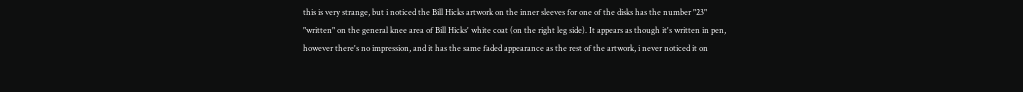this is very strange, but i noticed the Bill Hicks artwork on the inner sleeves for one of the disks has the number "23" "written" on the general knee area of Bill Hicks' white coat (on the right leg side). It appears as though it's written in pen, however there's no impression, and it has the same faded appearance as the rest of the artwork, i never noticed it on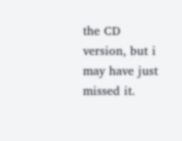the CD version, but i may have just missed it.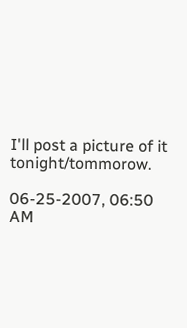I'll post a picture of it tonight/tommorow.

06-25-2007, 06:50 AM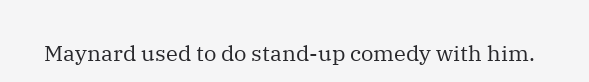Maynard used to do stand-up comedy with him.